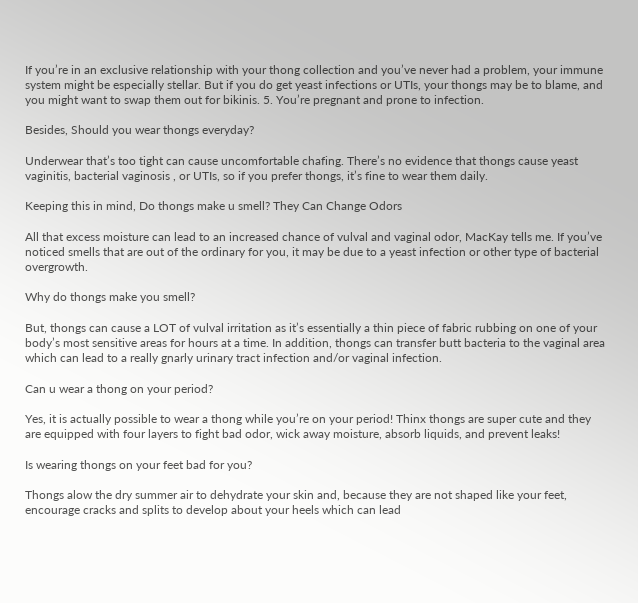If you’re in an exclusive relationship with your thong collection and you’ve never had a problem, your immune system might be especially stellar. But if you do get yeast infections or UTIs, your thongs may be to blame, and you might want to swap them out for bikinis. 5. You’re pregnant and prone to infection.

Besides, Should you wear thongs everyday?

Underwear that’s too tight can cause uncomfortable chafing. There’s no evidence that thongs cause yeast vaginitis, bacterial vaginosis , or UTIs, so if you prefer thongs, it’s fine to wear them daily.

Keeping this in mind, Do thongs make u smell? They Can Change Odors

All that excess moisture can lead to an increased chance of vulval and vaginal odor, MacKay tells me. If you’ve noticed smells that are out of the ordinary for you, it may be due to a yeast infection or other type of bacterial overgrowth.

Why do thongs make you smell?

But, thongs can cause a LOT of vulval irritation as it’s essentially a thin piece of fabric rubbing on one of your body’s most sensitive areas for hours at a time. In addition, thongs can transfer butt bacteria to the vaginal area which can lead to a really gnarly urinary tract infection and/or vaginal infection.

Can u wear a thong on your period?

Yes, it is actually possible to wear a thong while you’re on your period! Thinx thongs are super cute and they are equipped with four layers to fight bad odor, wick away moisture, absorb liquids, and prevent leaks!

Is wearing thongs on your feet bad for you?

Thongs alow the dry summer air to dehydrate your skin and, because they are not shaped like your feet, encourage cracks and splits to develop about your heels which can lead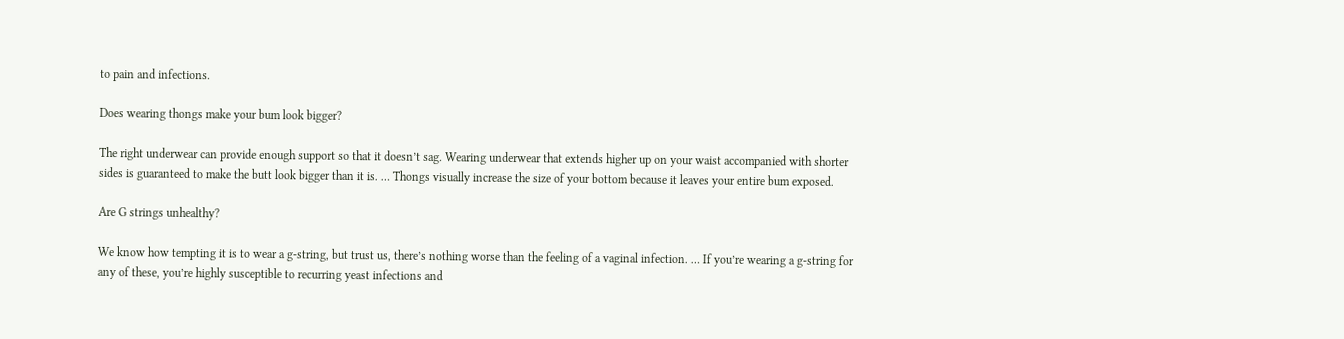to pain and infections.

Does wearing thongs make your bum look bigger?

The right underwear can provide enough support so that it doesn’t sag. Wearing underwear that extends higher up on your waist accompanied with shorter sides is guaranteed to make the butt look bigger than it is. … Thongs visually increase the size of your bottom because it leaves your entire bum exposed.

Are G strings unhealthy?

We know how tempting it is to wear a g-string, but trust us, there’s nothing worse than the feeling of a vaginal infection. … If you’re wearing a g-string for any of these, you’re highly susceptible to recurring yeast infections and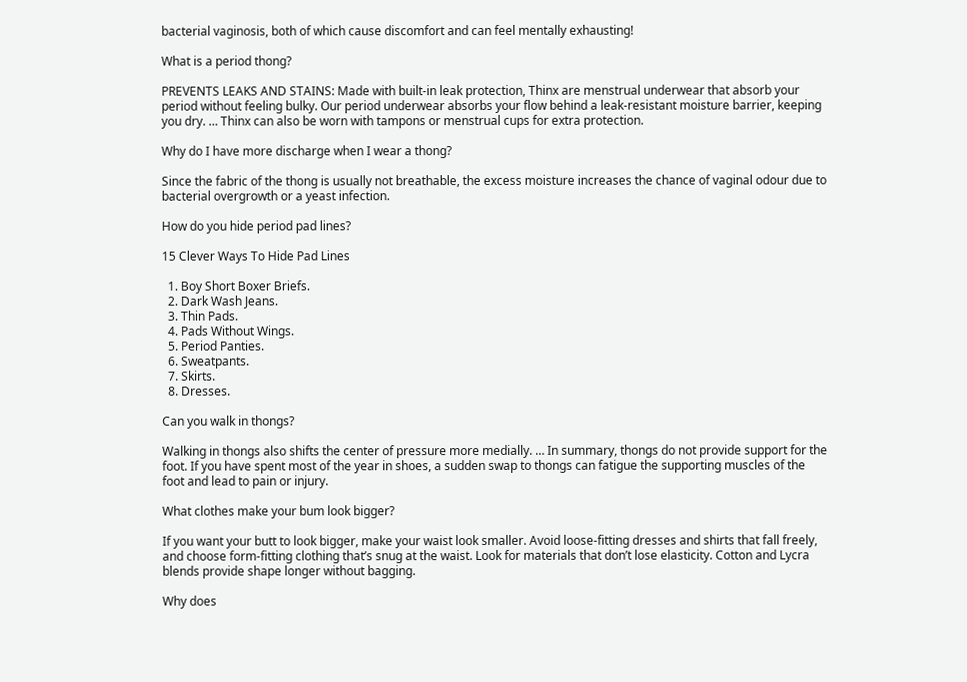bacterial vaginosis, both of which cause discomfort and can feel mentally exhausting!

What is a period thong?

PREVENTS LEAKS AND STAINS: Made with built-in leak protection, Thinx are menstrual underwear that absorb your period without feeling bulky. Our period underwear absorbs your flow behind a leak-resistant moisture barrier, keeping you dry. … Thinx can also be worn with tampons or menstrual cups for extra protection.

Why do I have more discharge when I wear a thong?

Since the fabric of the thong is usually not breathable, the excess moisture increases the chance of vaginal odour due to bacterial overgrowth or a yeast infection.

How do you hide period pad lines?

15 Clever Ways To Hide Pad Lines

  1. Boy Short Boxer Briefs.
  2. Dark Wash Jeans.
  3. Thin Pads.
  4. Pads Without Wings.
  5. Period Panties.
  6. Sweatpants.
  7. Skirts.
  8. Dresses.

Can you walk in thongs?

Walking in thongs also shifts the center of pressure more medially. … In summary, thongs do not provide support for the foot. If you have spent most of the year in shoes, a sudden swap to thongs can fatigue the supporting muscles of the foot and lead to pain or injury.

What clothes make your bum look bigger?

If you want your butt to look bigger, make your waist look smaller. Avoid loose-fitting dresses and shirts that fall freely, and choose form-fitting clothing that’s snug at the waist. Look for materials that don’t lose elasticity. Cotton and Lycra blends provide shape longer without bagging.

Why does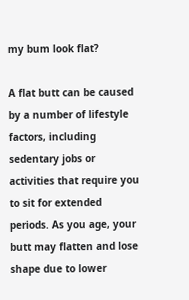my bum look flat?

A flat butt can be caused by a number of lifestyle factors, including sedentary jobs or activities that require you to sit for extended periods. As you age, your butt may flatten and lose shape due to lower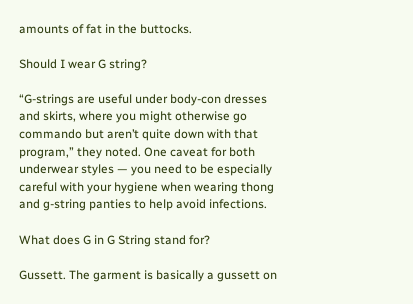amounts of fat in the buttocks.

Should I wear G string?

“G-strings are useful under body-con dresses and skirts, where you might otherwise go commando but aren’t quite down with that program,” they noted. One caveat for both underwear styles — you need to be especially careful with your hygiene when wearing thong and g-string panties to help avoid infections.

What does G in G String stand for?

Gussett. The garment is basically a gussett on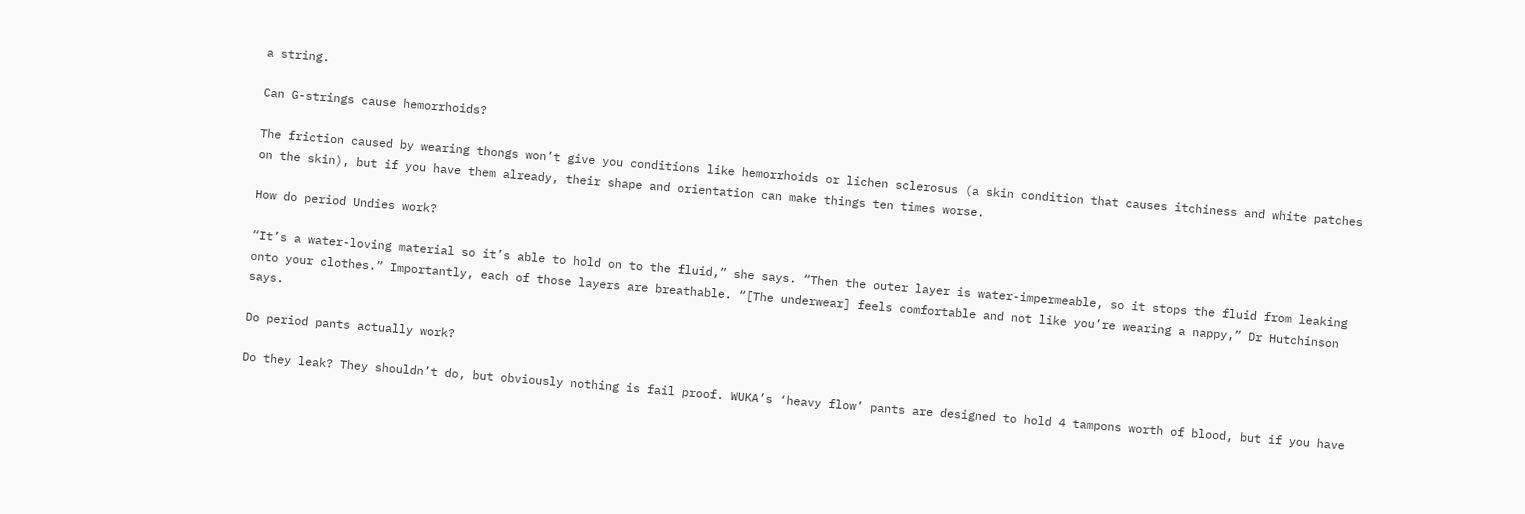a string.

Can G-strings cause hemorrhoids?

The friction caused by wearing thongs won’t give you conditions like hemorrhoids or lichen sclerosus (a skin condition that causes itchiness and white patches on the skin), but if you have them already, their shape and orientation can make things ten times worse.

How do period Undies work?

“It’s a water-loving material so it’s able to hold on to the fluid,” she says. “Then the outer layer is water-impermeable, so it stops the fluid from leaking onto your clothes.” Importantly, each of those layers are breathable. “[The underwear] feels comfortable and not like you’re wearing a nappy,” Dr Hutchinson says.

Do period pants actually work?

Do they leak? They shouldn’t do, but obviously nothing is fail proof. WUKA’s ‘heavy flow’ pants are designed to hold 4 tampons worth of blood, but if you have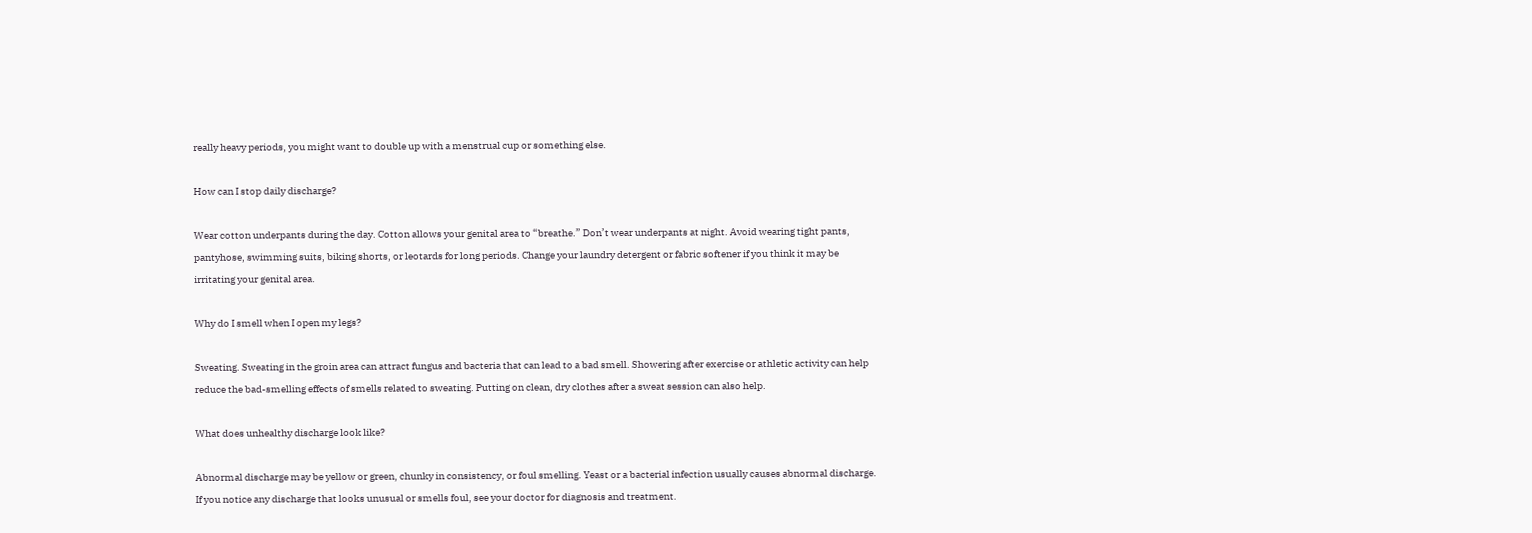really heavy periods, you might want to double up with a menstrual cup or something else.

How can I stop daily discharge?

Wear cotton underpants during the day. Cotton allows your genital area to “breathe.” Don’t wear underpants at night. Avoid wearing tight pants, pantyhose, swimming suits, biking shorts, or leotards for long periods. Change your laundry detergent or fabric softener if you think it may be irritating your genital area.

Why do I smell when I open my legs?

Sweating. Sweating in the groin area can attract fungus and bacteria that can lead to a bad smell. Showering after exercise or athletic activity can help reduce the bad-smelling effects of smells related to sweating. Putting on clean, dry clothes after a sweat session can also help.

What does unhealthy discharge look like?

Abnormal discharge may be yellow or green, chunky in consistency, or foul smelling. Yeast or a bacterial infection usually causes abnormal discharge. If you notice any discharge that looks unusual or smells foul, see your doctor for diagnosis and treatment.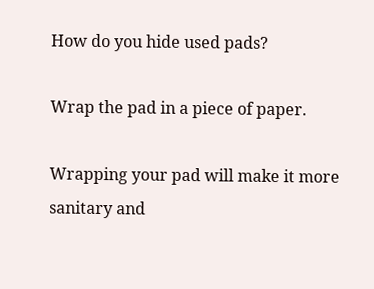How do you hide used pads?

Wrap the pad in a piece of paper.

Wrapping your pad will make it more sanitary and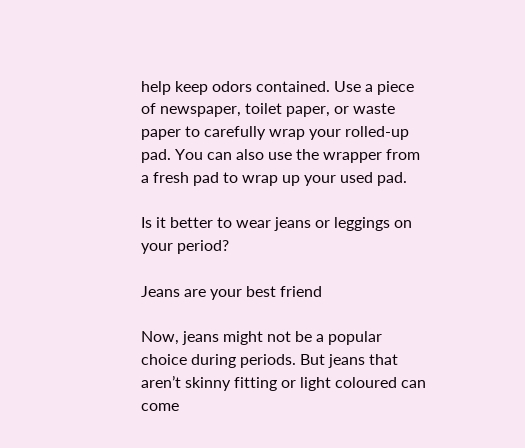help keep odors contained. Use a piece of newspaper, toilet paper, or waste paper to carefully wrap your rolled-up pad. You can also use the wrapper from a fresh pad to wrap up your used pad.

Is it better to wear jeans or leggings on your period?

Jeans are your best friend

Now, jeans might not be a popular choice during periods. But jeans that aren’t skinny fitting or light coloured can come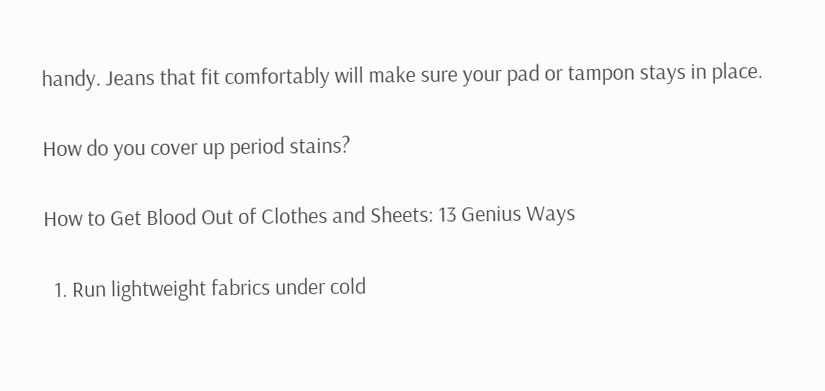handy. Jeans that fit comfortably will make sure your pad or tampon stays in place.

How do you cover up period stains?

How to Get Blood Out of Clothes and Sheets: 13 Genius Ways

  1. Run lightweight fabrics under cold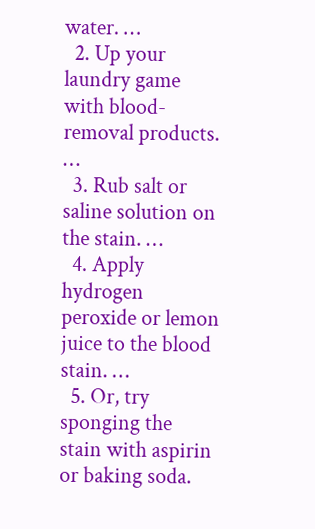water. …
  2. Up your laundry game with blood-removal products. …
  3. Rub salt or saline solution on the stain. …
  4. Apply hydrogen peroxide or lemon juice to the blood stain. …
  5. Or, try sponging the stain with aspirin or baking soda.